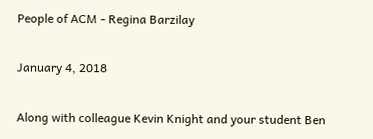People of ACM - Regina Barzilay

January 4, 2018

Along with colleague Kevin Knight and your student Ben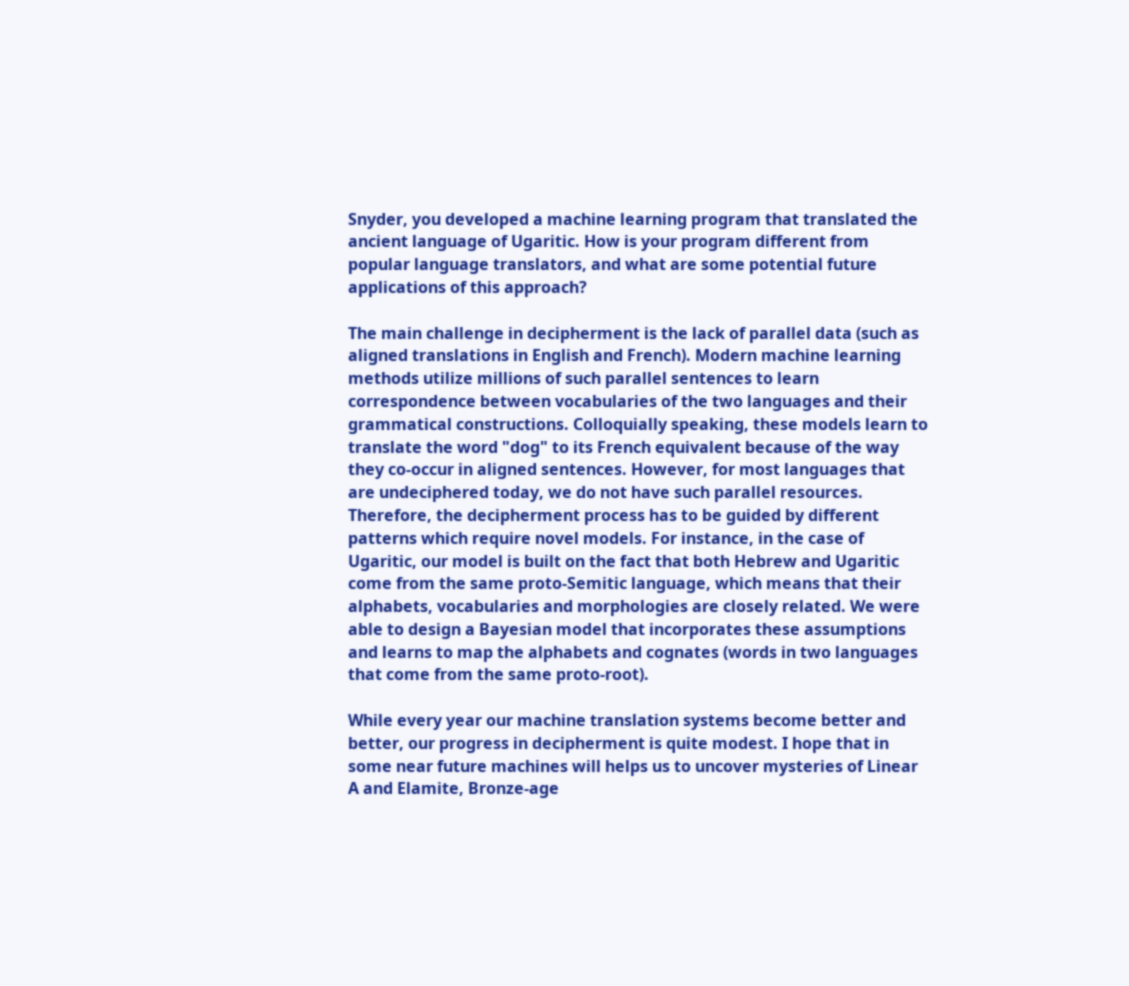Snyder, you developed a machine learning program that translated the ancient language of Ugaritic. How is your program different from popular language translators, and what are some potential future applications of this approach?

The main challenge in decipherment is the lack of parallel data (such as aligned translations in English and French). Modern machine learning methods utilize millions of such parallel sentences to learn correspondence between vocabularies of the two languages and their grammatical constructions. Colloquially speaking, these models learn to translate the word "dog" to its French equivalent because of the way they co-occur in aligned sentences. However, for most languages that are undeciphered today, we do not have such parallel resources. Therefore, the decipherment process has to be guided by different patterns which require novel models. For instance, in the case of Ugaritic, our model is built on the fact that both Hebrew and Ugaritic come from the same proto-Semitic language, which means that their alphabets, vocabularies and morphologies are closely related. We were able to design a Bayesian model that incorporates these assumptions and learns to map the alphabets and cognates (words in two languages that come from the same proto-root).

While every year our machine translation systems become better and better, our progress in decipherment is quite modest. I hope that in some near future machines will helps us to uncover mysteries of Linear A and Elamite, Bronze-age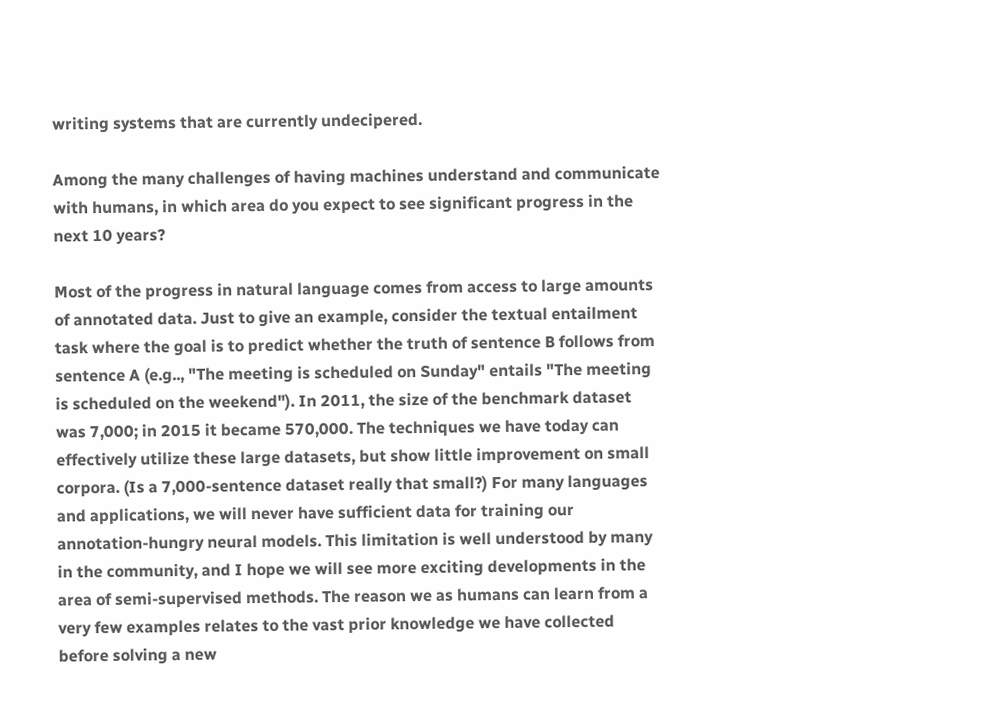writing systems that are currently undecipered.

Among the many challenges of having machines understand and communicate with humans, in which area do you expect to see significant progress in the next 10 years?

Most of the progress in natural language comes from access to large amounts of annotated data. Just to give an example, consider the textual entailment task where the goal is to predict whether the truth of sentence B follows from sentence A (e.g.., "The meeting is scheduled on Sunday" entails "The meeting is scheduled on the weekend"). In 2011, the size of the benchmark dataset was 7,000; in 2015 it became 570,000. The techniques we have today can effectively utilize these large datasets, but show little improvement on small corpora. (Is a 7,000-sentence dataset really that small?) For many languages and applications, we will never have sufficient data for training our annotation-hungry neural models. This limitation is well understood by many in the community, and I hope we will see more exciting developments in the area of semi-supervised methods. The reason we as humans can learn from a very few examples relates to the vast prior knowledge we have collected before solving a new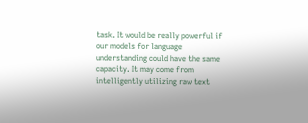task. It would be really powerful if our models for language understanding could have the same capacity. It may come from intelligently utilizing raw text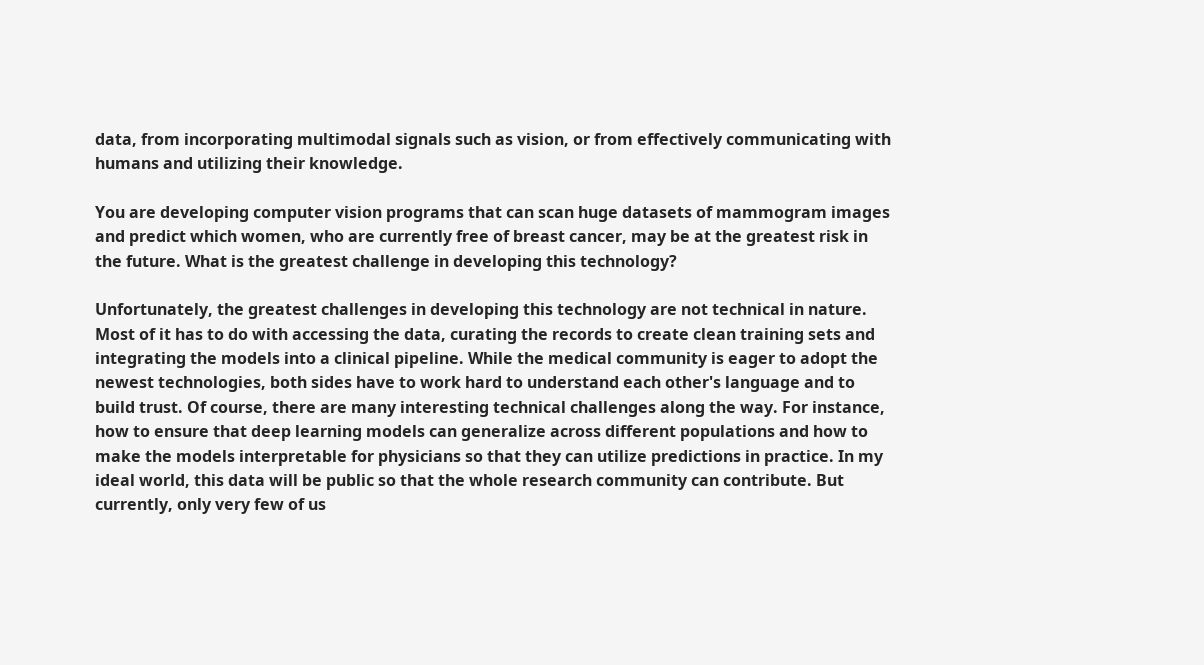data, from incorporating multimodal signals such as vision, or from effectively communicating with humans and utilizing their knowledge.

You are developing computer vision programs that can scan huge datasets of mammogram images and predict which women, who are currently free of breast cancer, may be at the greatest risk in the future. What is the greatest challenge in developing this technology?

Unfortunately, the greatest challenges in developing this technology are not technical in nature. Most of it has to do with accessing the data, curating the records to create clean training sets and integrating the models into a clinical pipeline. While the medical community is eager to adopt the newest technologies, both sides have to work hard to understand each other's language and to build trust. Of course, there are many interesting technical challenges along the way. For instance, how to ensure that deep learning models can generalize across different populations and how to make the models interpretable for physicians so that they can utilize predictions in practice. In my ideal world, this data will be public so that the whole research community can contribute. But currently, only very few of us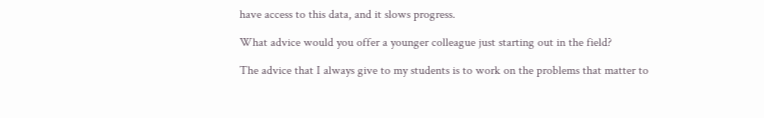have access to this data, and it slows progress.

What advice would you offer a younger colleague just starting out in the field?

The advice that I always give to my students is to work on the problems that matter to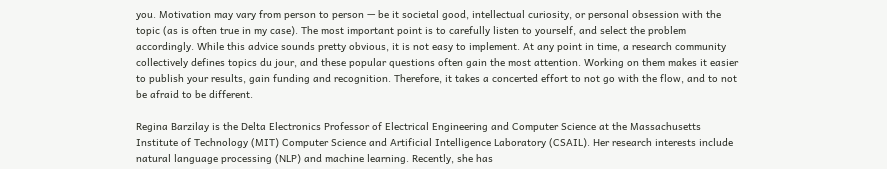you. Motivation may vary from person to person — be it societal good, intellectual curiosity, or personal obsession with the topic (as is often true in my case). The most important point is to carefully listen to yourself, and select the problem accordingly. While this advice sounds pretty obvious, it is not easy to implement. At any point in time, a research community collectively defines topics du jour, and these popular questions often gain the most attention. Working on them makes it easier to publish your results, gain funding and recognition. Therefore, it takes a concerted effort to not go with the flow, and to not be afraid to be different.

Regina Barzilay is the Delta Electronics Professor of Electrical Engineering and Computer Science at the Massachusetts Institute of Technology (MIT) Computer Science and Artificial Intelligence Laboratory (CSAIL). Her research interests include natural language processing (NLP) and machine learning. Recently, she has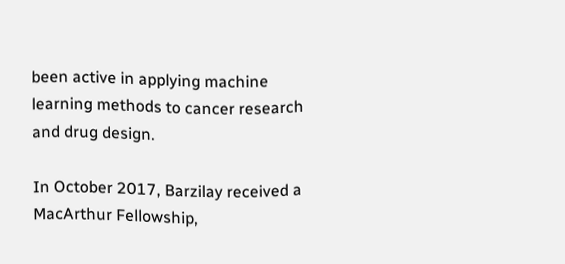been active in applying machine learning methods to cancer research and drug design.

In October 2017, Barzilay received a MacArthur Fellowship,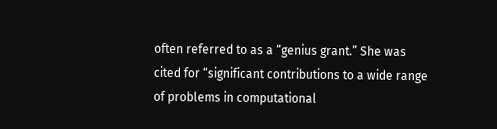often referred to as a “genius grant.” She was cited for “significant contributions to a wide range of problems in computational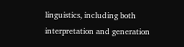linguistics, including both interpretation and generation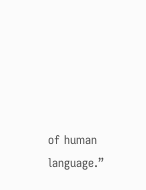of human language.”